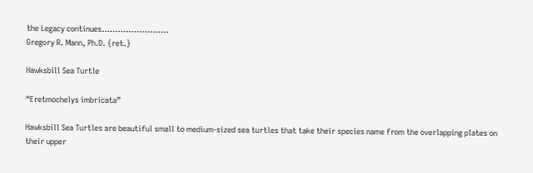the Legacy continues…………………….
Gregory R. Mann, Ph.D. {ret.}

Hawksbill Sea Turtle

“Eretmochelys imbricata”

Hawksbill Sea Turtles are beautiful small to medium-sized sea turtles that take their species name from the overlapping plates on their upper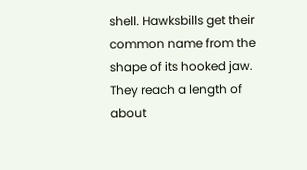shell. Hawksbills get their common name from the shape of its hooked jaw. They reach a length of about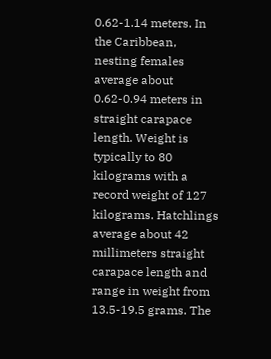0.62-1.14 meters. In the Caribbean, nesting females average about 0.62-0.94 meters in straight carapace length. Weight is typically to 80 kilograms with a record weight of 127 kilograms. Hatchlings average about 42 millimeters straight carapace length and range in weight from 13.5-19.5 grams. The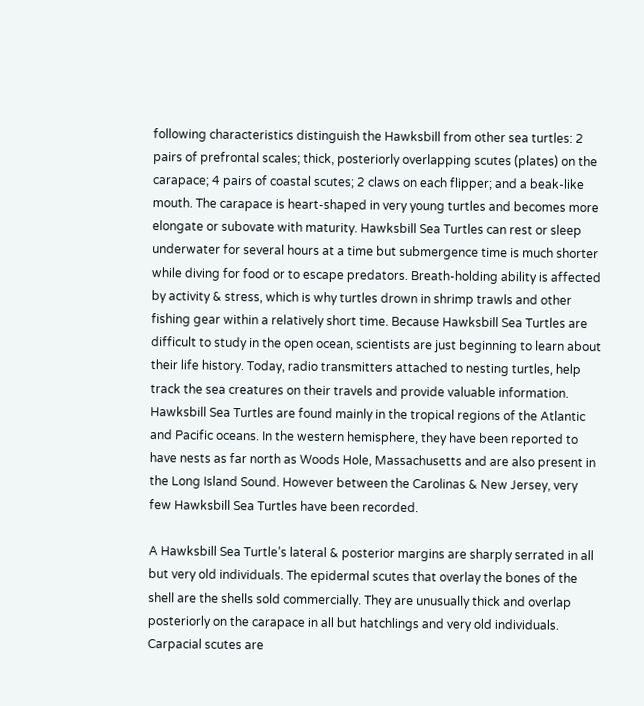following characteristics distinguish the Hawksbill from other sea turtles: 2 pairs of prefrontal scales; thick, posteriorly overlapping scutes (plates) on the carapace; 4 pairs of coastal scutes; 2 claws on each flipper; and a beak-like mouth. The carapace is heart-shaped in very young turtles and becomes more elongate or subovate with maturity. Hawksbill Sea Turtles can rest or sleep underwater for several hours at a time but submergence time is much shorter while diving for food or to escape predators. Breath-holding ability is affected by activity & stress, which is why turtles drown in shrimp trawls and other fishing gear within a relatively short time. Because Hawksbill Sea Turtles are difficult to study in the open ocean, scientists are just beginning to learn about their life history. Today, radio transmitters attached to nesting turtles, help track the sea creatures on their travels and provide valuable information. Hawksbill Sea Turtles are found mainly in the tropical regions of the Atlantic and Pacific oceans. In the western hemisphere, they have been reported to have nests as far north as Woods Hole, Massachusetts and are also present in the Long Island Sound. However between the Carolinas & New Jersey, very few Hawksbill Sea Turtles have been recorded.

A Hawksbill Sea Turtle’s lateral & posterior margins are sharply serrated in all but very old individuals. The epidermal scutes that overlay the bones of the shell are the shells sold commercially. They are unusually thick and overlap posteriorly on the carapace in all but hatchlings and very old individuals. Carpacial scutes are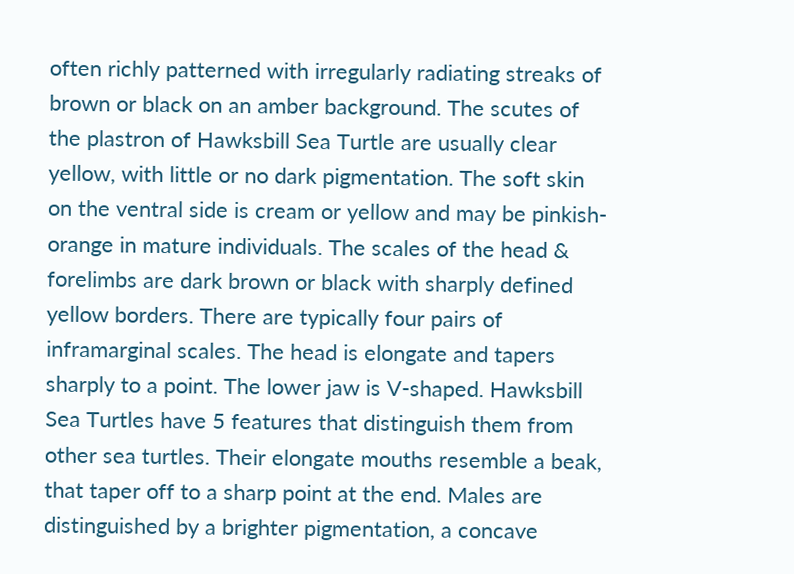often richly patterned with irregularly radiating streaks of brown or black on an amber background. The scutes of the plastron of Hawksbill Sea Turtle are usually clear yellow, with little or no dark pigmentation. The soft skin on the ventral side is cream or yellow and may be pinkish-orange in mature individuals. The scales of the head & forelimbs are dark brown or black with sharply defined yellow borders. There are typically four pairs of inframarginal scales. The head is elongate and tapers sharply to a point. The lower jaw is V-shaped. Hawksbill Sea Turtles have 5 features that distinguish them from other sea turtles. Their elongate mouths resemble a beak, that taper off to a sharp point at the end. Males are distinguished by a brighter pigmentation, a concave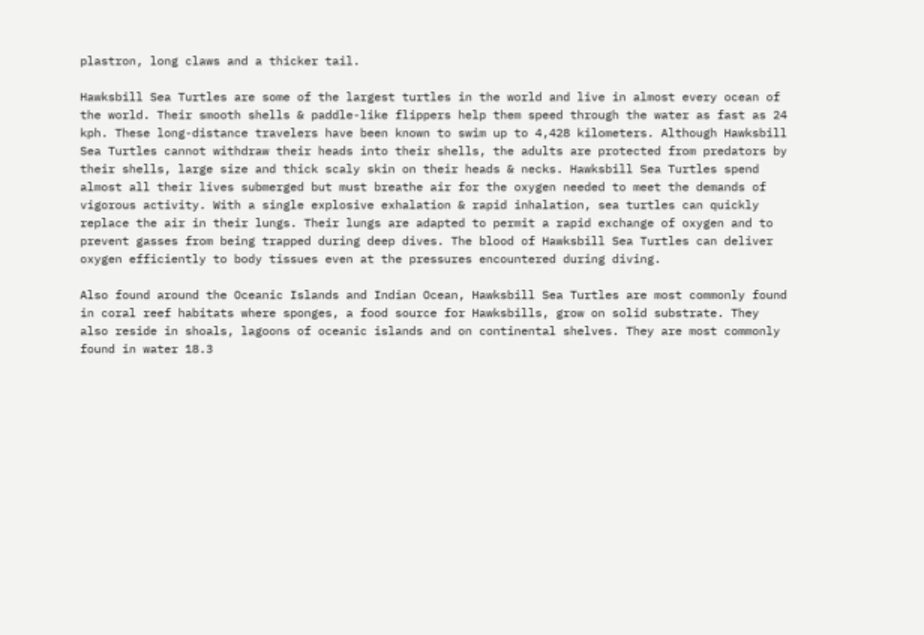plastron, long claws and a thicker tail.

Hawksbill Sea Turtles are some of the largest turtles in the world and live in almost every ocean of the world. Their smooth shells & paddle-like flippers help them speed through the water as fast as 24 kph. These long-distance travelers have been known to swim up to 4,428 kilometers. Although Hawksbill Sea Turtles cannot withdraw their heads into their shells, the adults are protected from predators by their shells, large size and thick scaly skin on their heads & necks. Hawksbill Sea Turtles spend almost all their lives submerged but must breathe air for the oxygen needed to meet the demands of vigorous activity. With a single explosive exhalation & rapid inhalation, sea turtles can quickly replace the air in their lungs. Their lungs are adapted to permit a rapid exchange of oxygen and to prevent gasses from being trapped during deep dives. The blood of Hawksbill Sea Turtles can deliver oxygen efficiently to body tissues even at the pressures encountered during diving.

Also found around the Oceanic Islands and Indian Ocean, Hawksbill Sea Turtles are most commonly found in coral reef habitats where sponges, a food source for Hawksbills, grow on solid substrate. They also reside in shoals, lagoons of oceanic islands and on continental shelves. They are most commonly found in water 18.3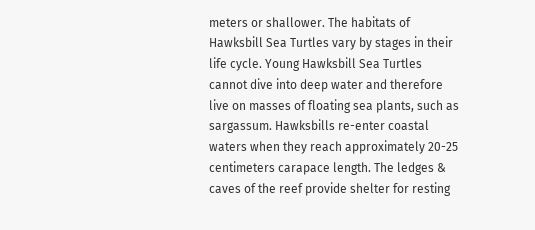meters or shallower. The habitats of Hawksbill Sea Turtles vary by stages in their life cycle. Young Hawksbill Sea Turtles cannot dive into deep water and therefore live on masses of floating sea plants, such as sargassum. Hawksbills re-enter coastal waters when they reach approximately 20-25 centimeters carapace length. The ledges & caves of the reef provide shelter for resting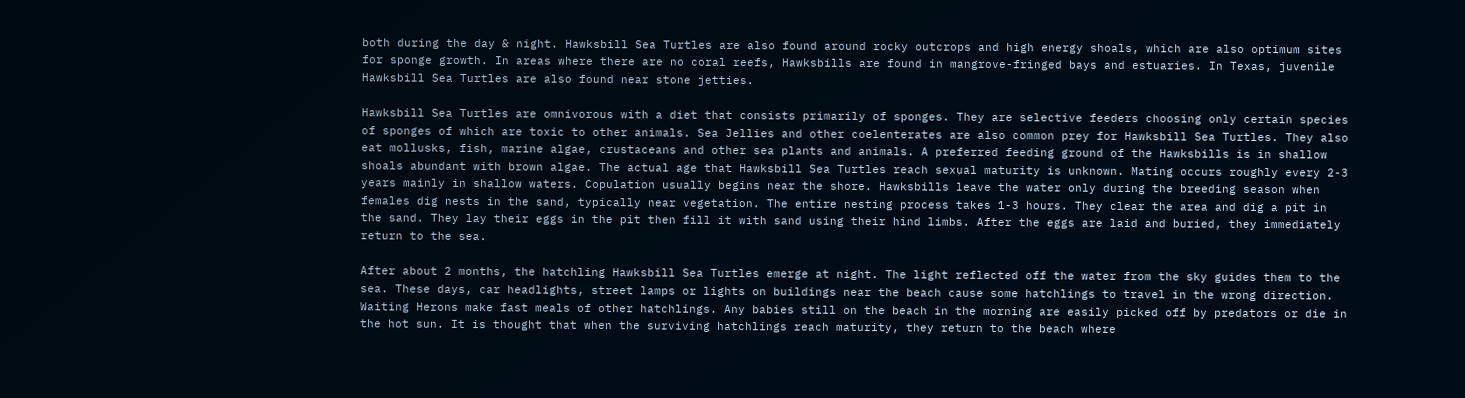both during the day & night. Hawksbill Sea Turtles are also found around rocky outcrops and high energy shoals, which are also optimum sites for sponge growth. In areas where there are no coral reefs, Hawksbills are found in mangrove-fringed bays and estuaries. In Texas, juvenile Hawksbill Sea Turtles are also found near stone jetties.

Hawksbill Sea Turtles are omnivorous with a diet that consists primarily of sponges. They are selective feeders choosing only certain species of sponges of which are toxic to other animals. Sea Jellies and other coelenterates are also common prey for Hawksbill Sea Turtles. They also eat mollusks, fish, marine algae, crustaceans and other sea plants and animals. A preferred feeding ground of the Hawksbills is in shallow shoals abundant with brown algae. The actual age that Hawksbill Sea Turtles reach sexual maturity is unknown. Mating occurs roughly every 2-3 years mainly in shallow waters. Copulation usually begins near the shore. Hawksbills leave the water only during the breeding season when females dig nests in the sand, typically near vegetation. The entire nesting process takes 1-3 hours. They clear the area and dig a pit in the sand. They lay their eggs in the pit then fill it with sand using their hind limbs. After the eggs are laid and buried, they immediately return to the sea.

After about 2 months, the hatchling Hawksbill Sea Turtles emerge at night. The light reflected off the water from the sky guides them to the sea. These days, car headlights, street lamps or lights on buildings near the beach cause some hatchlings to travel in the wrong direction. Waiting Herons make fast meals of other hatchlings. Any babies still on the beach in the morning are easily picked off by predators or die in the hot sun. It is thought that when the surviving hatchlings reach maturity, they return to the beach where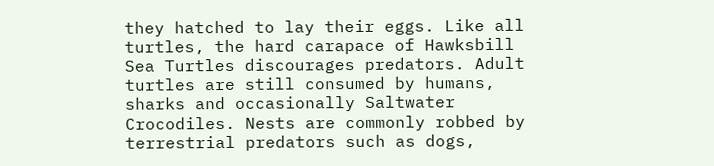they hatched to lay their eggs. Like all turtles, the hard carapace of Hawksbill Sea Turtles discourages predators. Adult turtles are still consumed by humans, sharks and occasionally Saltwater Crocodiles. Nests are commonly robbed by terrestrial predators such as dogs,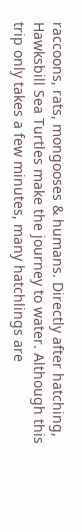raccoons, rats, mongooses & humans. Directly after hatching, Hawksbill Sea Turtles make the journey to water. Although this trip only takes a few minutes, many hatchlings are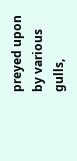preyed upon by various gulls,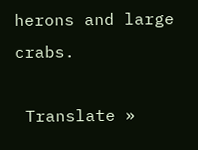herons and large crabs.

 Translate »